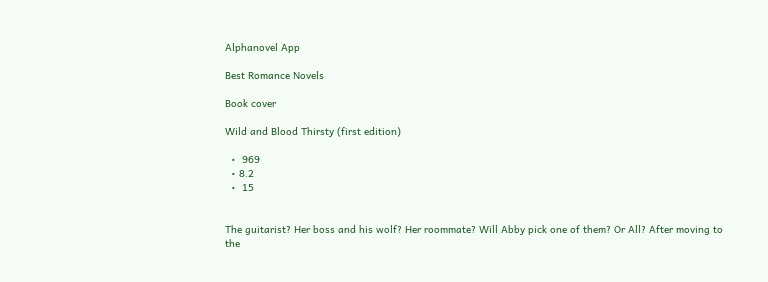Alphanovel App

Best Romance Novels

Book cover

Wild and Blood Thirsty (first edition)

  •  969
  • 8.2
  •  15


The guitarist? Her boss and his wolf? Her roommate? Will Abby pick one of them? Or All? After moving to the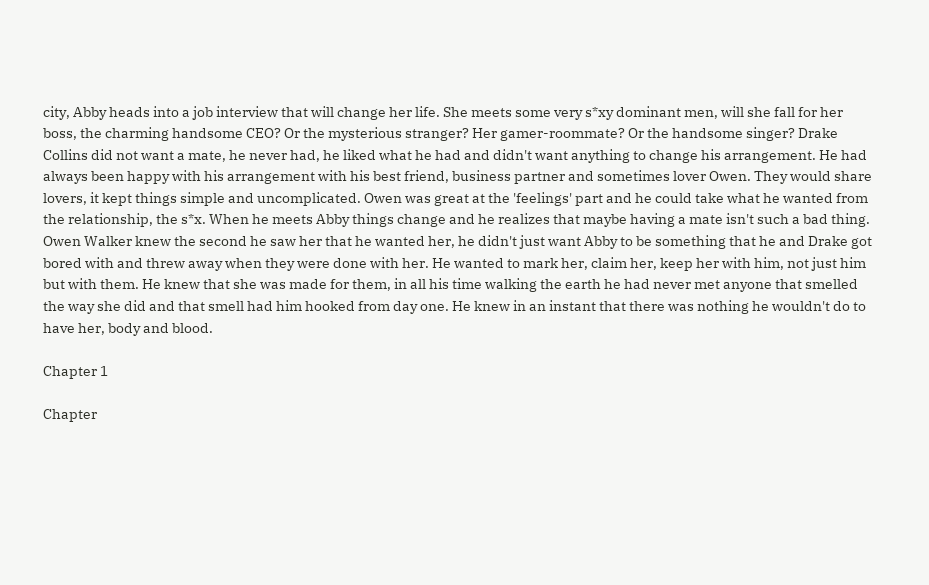city, Abby heads into a job interview that will change her life. She meets some very s*xy dominant men, will she fall for her boss, the charming handsome CEO? Or the mysterious stranger? Her gamer-roommate? Or the handsome singer? Drake Collins did not want a mate, he never had, he liked what he had and didn't want anything to change his arrangement. He had always been happy with his arrangement with his best friend, business partner and sometimes lover Owen. They would share lovers, it kept things simple and uncomplicated. Owen was great at the 'feelings' part and he could take what he wanted from the relationship, the s*x. When he meets Abby things change and he realizes that maybe having a mate isn't such a bad thing. Owen Walker knew the second he saw her that he wanted her, he didn't just want Abby to be something that he and Drake got bored with and threw away when they were done with her. He wanted to mark her, claim her, keep her with him, not just him but with them. He knew that she was made for them, in all his time walking the earth he had never met anyone that smelled the way she did and that smell had him hooked from day one. He knew in an instant that there was nothing he wouldn't do to have her, body and blood.

Chapter 1

Chapter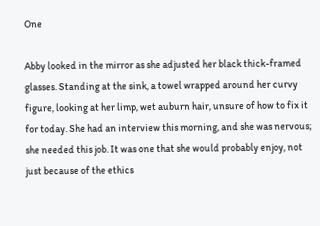One

Abby looked in the mirror as she adjusted her black thick-framed glasses. Standing at the sink, a towel wrapped around her curvy figure, looking at her limp, wet auburn hair, unsure of how to fix it for today. She had an interview this morning, and she was nervous; she needed this job. It was one that she would probably enjoy, not just because of the ethics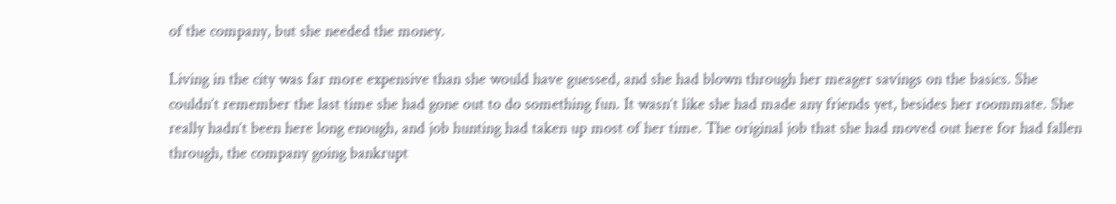of the company, but she needed the money.

Living in the city was far more expensive than she would have guessed, and she had blown through her meager savings on the basics. She couldn’t remember the last time she had gone out to do something fun. It wasn’t like she had made any friends yet, besides her roommate. She really hadn’t been here long enough, and job hunting had taken up most of her time. The original job that she had moved out here for had fallen through, the company going bankrupt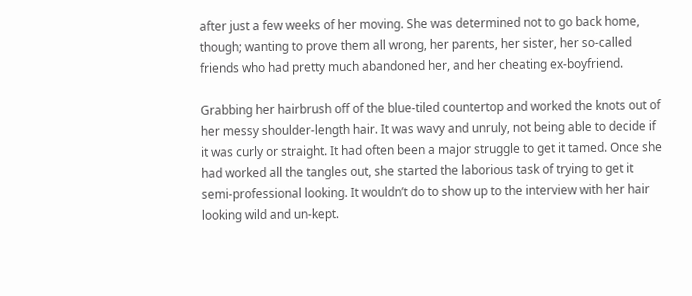after just a few weeks of her moving. She was determined not to go back home, though; wanting to prove them all wrong, her parents, her sister, her so-called friends who had pretty much abandoned her, and her cheating ex-boyfriend.

Grabbing her hairbrush off of the blue-tiled countertop and worked the knots out of her messy shoulder-length hair. It was wavy and unruly, not being able to decide if it was curly or straight. It had often been a major struggle to get it tamed. Once she had worked all the tangles out, she started the laborious task of trying to get it semi-professional looking. It wouldn’t do to show up to the interview with her hair looking wild and un-kept.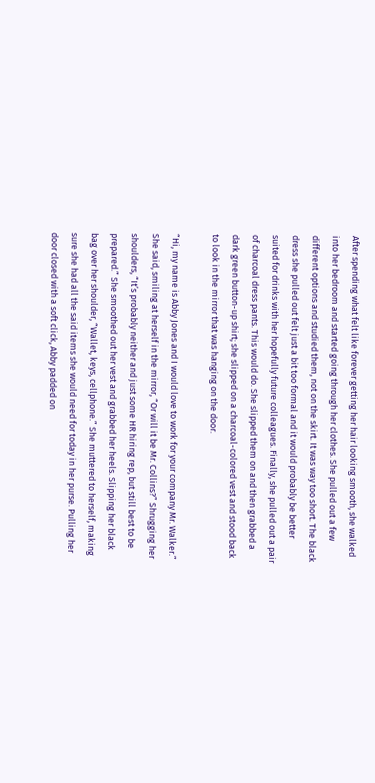After spending what felt like forever getting her hair looking smooth, she walked into her bedroom and started going through her clothes. She pulled out a few different options and studied them, not on the skirt. It was way too short. The black dress she pulled out felt just a bit too formal and it would probably be better suited for drinks with her hopefully future colleagues. Finally, she pulled out a pair of charcoal dress pants. This would do. She slipped them on and then grabbed a dark green button-up shirt; she slipped on a charcoal-colored vest and stood back to look in the mirror that was hanging on the door.

“Hi, my name is Abby Jones and I would love to work for your company Mr. Walker.” She said, smiling at herself in the mirror, “Or will it be Mr. Collins?” Shrugging her shoulders, “It’s probably neither and just some HR hiring rep, but still best to be prepared.” She smoothed out her vest and grabbed her heels. Slipping her black bag over her shoulder, “Wallet, keys, cellphone.” She muttered to herself, making sure she had all the said items she would need for today in her purse. Pulling her door closed with a soft click, Abby padded on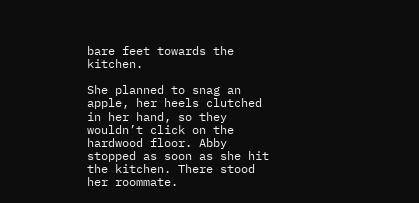bare feet towards the kitchen.

She planned to snag an apple, her heels clutched in her hand, so they wouldn’t click on the hardwood floor. Abby stopped as soon as she hit the kitchen. There stood her roommate.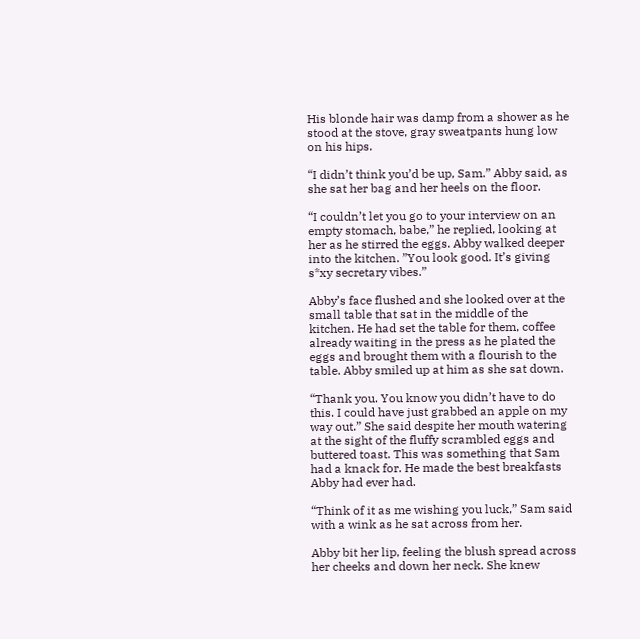His blonde hair was damp from a shower as he stood at the stove, gray sweatpants hung low on his hips.

“I didn’t think you’d be up, Sam.” Abby said, as she sat her bag and her heels on the floor.

“I couldn’t let you go to your interview on an empty stomach, babe,” he replied, looking at her as he stirred the eggs. Abby walked deeper into the kitchen. ”You look good. It’s giving s*xy secretary vibes.”

Abby’s face flushed and she looked over at the small table that sat in the middle of the kitchen. He had set the table for them, coffee already waiting in the press as he plated the eggs and brought them with a flourish to the table. Abby smiled up at him as she sat down.

“Thank you. You know you didn’t have to do this. I could have just grabbed an apple on my way out.” She said despite her mouth watering at the sight of the fluffy scrambled eggs and buttered toast. This was something that Sam had a knack for. He made the best breakfasts Abby had ever had.

“Think of it as me wishing you luck,” Sam said with a wink as he sat across from her.

Abby bit her lip, feeling the blush spread across her cheeks and down her neck. She knew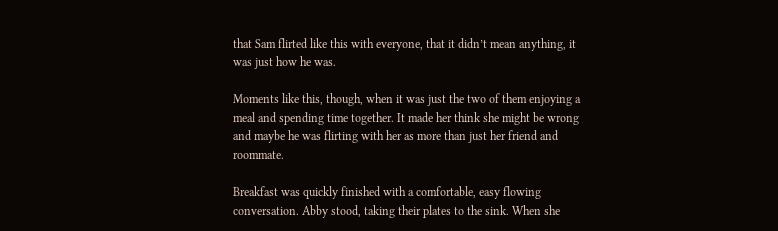that Sam flirted like this with everyone, that it didn’t mean anything, it was just how he was.

Moments like this, though, when it was just the two of them enjoying a meal and spending time together. It made her think she might be wrong and maybe he was flirting with her as more than just her friend and roommate.

Breakfast was quickly finished with a comfortable, easy flowing conversation. Abby stood, taking their plates to the sink. When she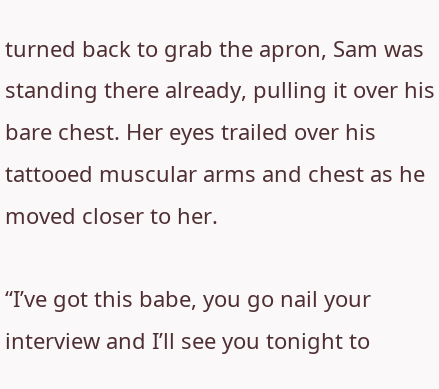turned back to grab the apron, Sam was standing there already, pulling it over his bare chest. Her eyes trailed over his tattooed muscular arms and chest as he moved closer to her.

“I’ve got this babe, you go nail your interview and I’ll see you tonight to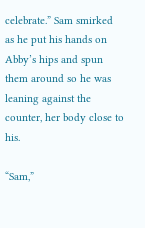celebrate.” Sam smirked as he put his hands on Abby’s hips and spun them around so he was leaning against the counter, her body close to his.

“Sam,”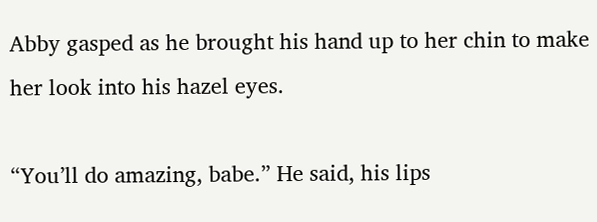Abby gasped as he brought his hand up to her chin to make her look into his hazel eyes.

“You’ll do amazing, babe.” He said, his lips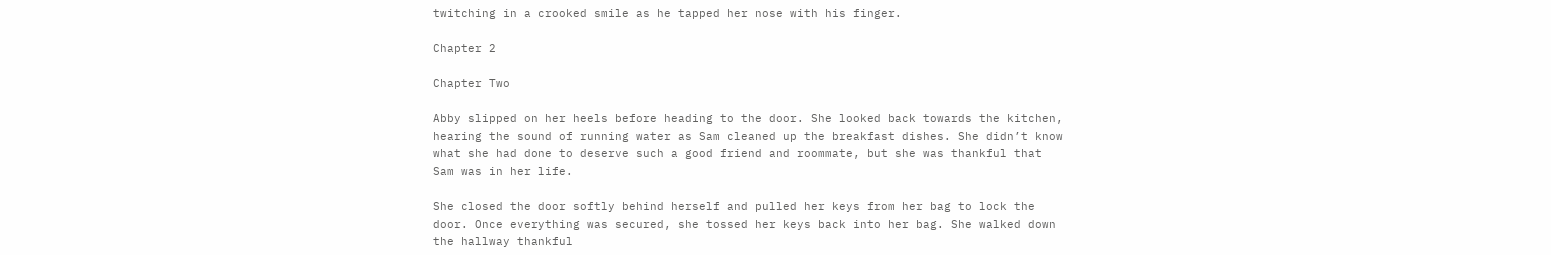twitching in a crooked smile as he tapped her nose with his finger.

Chapter 2

Chapter Two

Abby slipped on her heels before heading to the door. She looked back towards the kitchen, hearing the sound of running water as Sam cleaned up the breakfast dishes. She didn’t know what she had done to deserve such a good friend and roommate, but she was thankful that Sam was in her life.

She closed the door softly behind herself and pulled her keys from her bag to lock the door. Once everything was secured, she tossed her keys back into her bag. She walked down the hallway thankful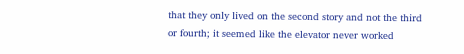that they only lived on the second story and not the third or fourth; it seemed like the elevator never worked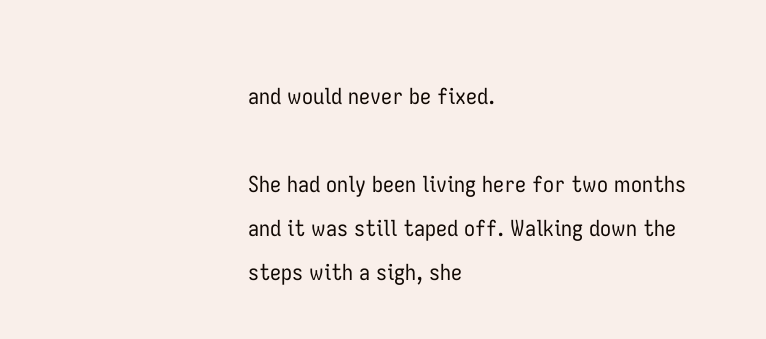and would never be fixed.

She had only been living here for two months and it was still taped off. Walking down the steps with a sigh, she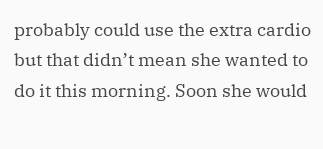probably could use the extra cardio but that didn’t mean she wanted to do it this morning. Soon she would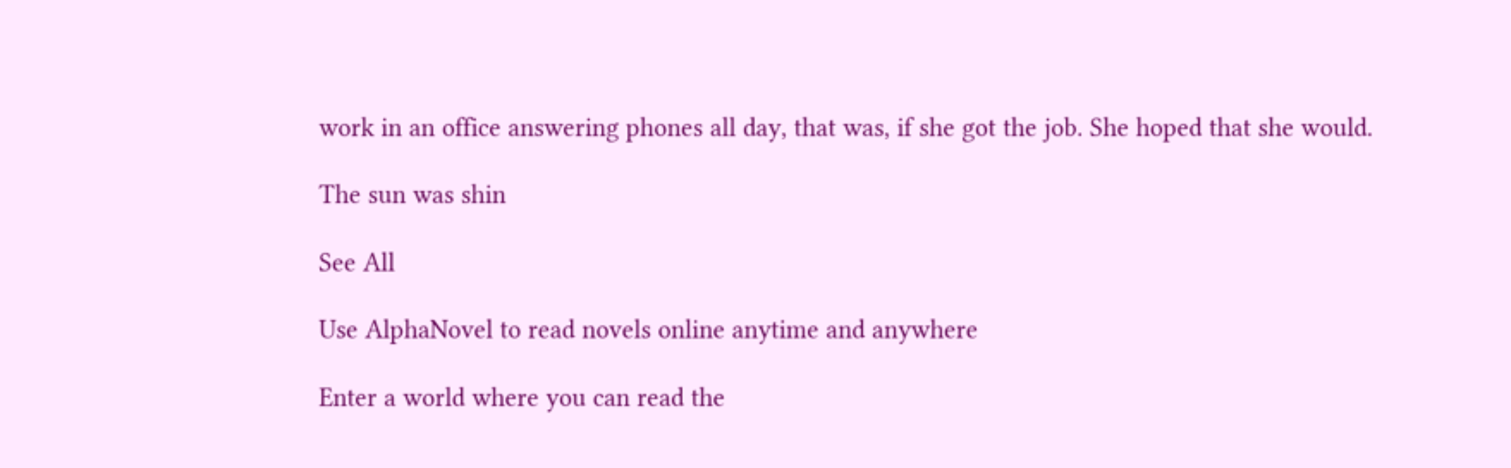work in an office answering phones all day, that was, if she got the job. She hoped that she would.

The sun was shin

See All

Use AlphaNovel to read novels online anytime and anywhere

Enter a world where you can read the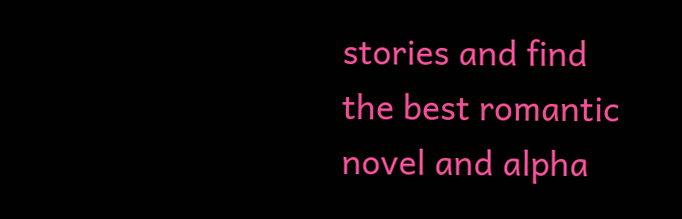stories and find the best romantic novel and alpha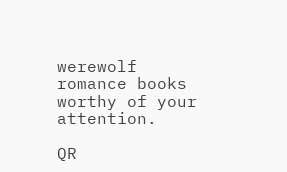werewolf romance books worthy of your attention.

QR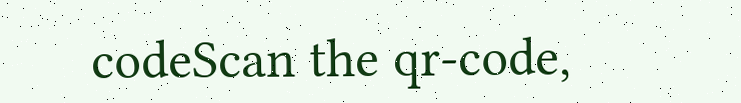codeScan the qr-code,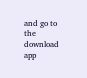and go to the download app